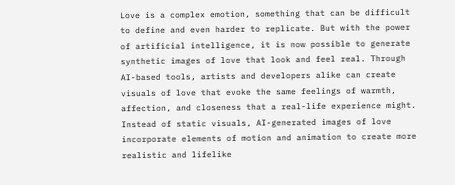Love is a complex emotion, something that can be difficult to define and even harder to replicate. But with the power of artificial intelligence, it is now possible to generate synthetic images of love that look and feel real. Through AI-based tools, artists and developers alike can create visuals of love that evoke the same feelings of warmth, affection, and closeness that a real-life experience might. Instead of static visuals, AI-generated images of love incorporate elements of motion and animation to create more realistic and lifelike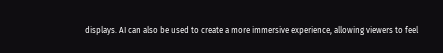displays. AI can also be used to create a more immersive experience, allowing viewers to feel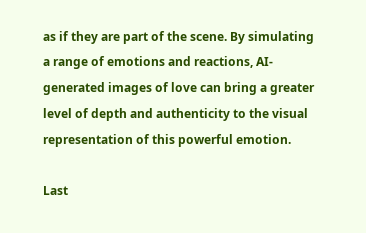as if they are part of the scene. By simulating a range of emotions and reactions, AI-generated images of love can bring a greater level of depth and authenticity to the visual representation of this powerful emotion.

Last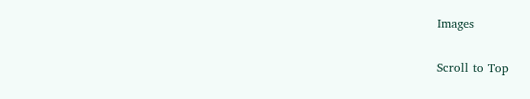Images

Scroll to Top